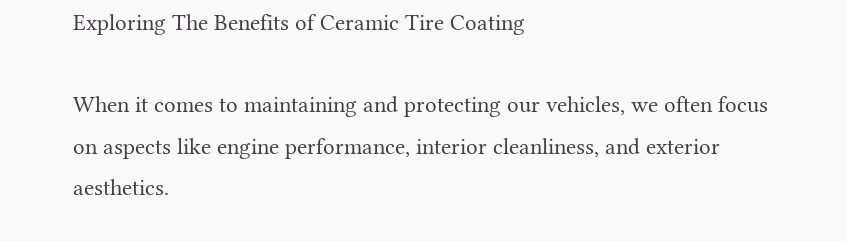Exploring The Benefits of Ceramic Tire Coating

When it comes to maintaining and protecting our vehicles, we often focus on aspects like engine performance, interior cleanliness, and exterior aesthetics.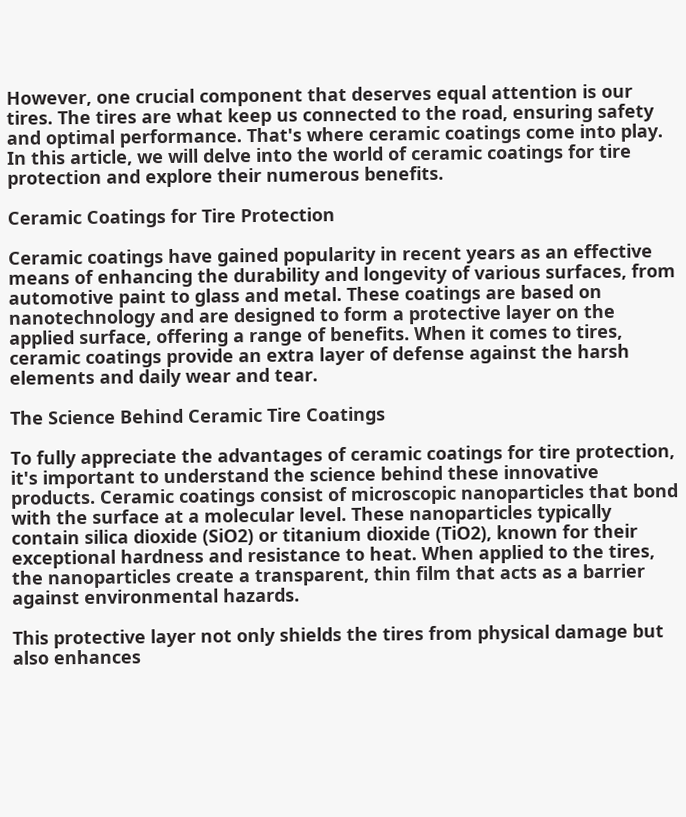However, one crucial component that deserves equal attention is our tires. The tires are what keep us connected to the road, ensuring safety and optimal performance. That's where ceramic coatings come into play. In this article, we will delve into the world of ceramic coatings for tire protection and explore their numerous benefits.

Ceramic Coatings for Tire Protection

Ceramic coatings have gained popularity in recent years as an effective means of enhancing the durability and longevity of various surfaces, from automotive paint to glass and metal. These coatings are based on nanotechnology and are designed to form a protective layer on the applied surface, offering a range of benefits. When it comes to tires, ceramic coatings provide an extra layer of defense against the harsh elements and daily wear and tear.

The Science Behind Ceramic Tire Coatings

To fully appreciate the advantages of ceramic coatings for tire protection, it's important to understand the science behind these innovative products. Ceramic coatings consist of microscopic nanoparticles that bond with the surface at a molecular level. These nanoparticles typically contain silica dioxide (SiO2) or titanium dioxide (TiO2), known for their exceptional hardness and resistance to heat. When applied to the tires, the nanoparticles create a transparent, thin film that acts as a barrier against environmental hazards.

This protective layer not only shields the tires from physical damage but also enhances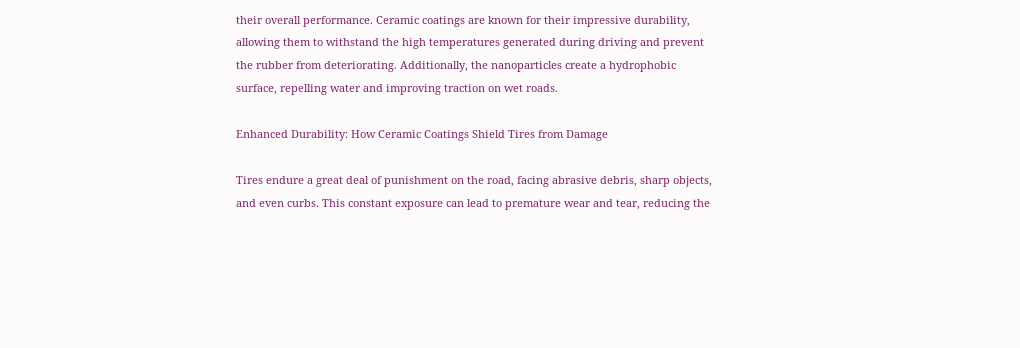their overall performance. Ceramic coatings are known for their impressive durability, allowing them to withstand the high temperatures generated during driving and prevent the rubber from deteriorating. Additionally, the nanoparticles create a hydrophobic surface, repelling water and improving traction on wet roads.

Enhanced Durability: How Ceramic Coatings Shield Tires from Damage

Tires endure a great deal of punishment on the road, facing abrasive debris, sharp objects, and even curbs. This constant exposure can lead to premature wear and tear, reducing the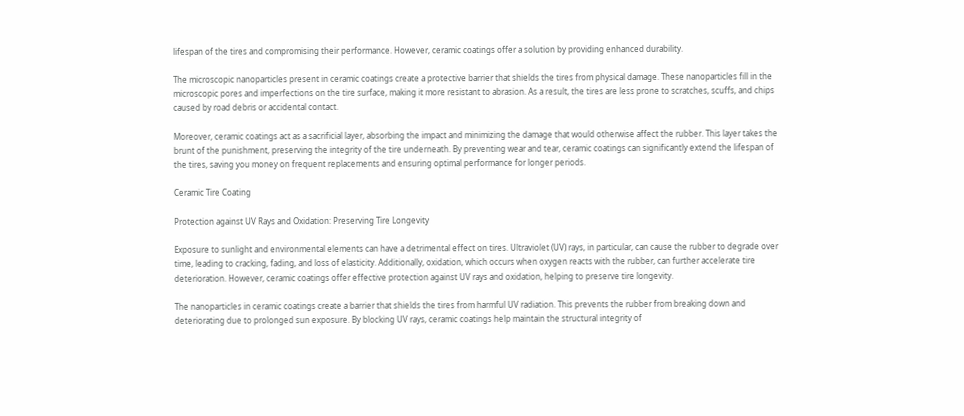lifespan of the tires and compromising their performance. However, ceramic coatings offer a solution by providing enhanced durability.

The microscopic nanoparticles present in ceramic coatings create a protective barrier that shields the tires from physical damage. These nanoparticles fill in the microscopic pores and imperfections on the tire surface, making it more resistant to abrasion. As a result, the tires are less prone to scratches, scuffs, and chips caused by road debris or accidental contact.

Moreover, ceramic coatings act as a sacrificial layer, absorbing the impact and minimizing the damage that would otherwise affect the rubber. This layer takes the brunt of the punishment, preserving the integrity of the tire underneath. By preventing wear and tear, ceramic coatings can significantly extend the lifespan of the tires, saving you money on frequent replacements and ensuring optimal performance for longer periods.

Ceramic Tire Coating

Protection against UV Rays and Oxidation: Preserving Tire Longevity

Exposure to sunlight and environmental elements can have a detrimental effect on tires. Ultraviolet (UV) rays, in particular, can cause the rubber to degrade over time, leading to cracking, fading, and loss of elasticity. Additionally, oxidation, which occurs when oxygen reacts with the rubber, can further accelerate tire deterioration. However, ceramic coatings offer effective protection against UV rays and oxidation, helping to preserve tire longevity.

The nanoparticles in ceramic coatings create a barrier that shields the tires from harmful UV radiation. This prevents the rubber from breaking down and deteriorating due to prolonged sun exposure. By blocking UV rays, ceramic coatings help maintain the structural integrity of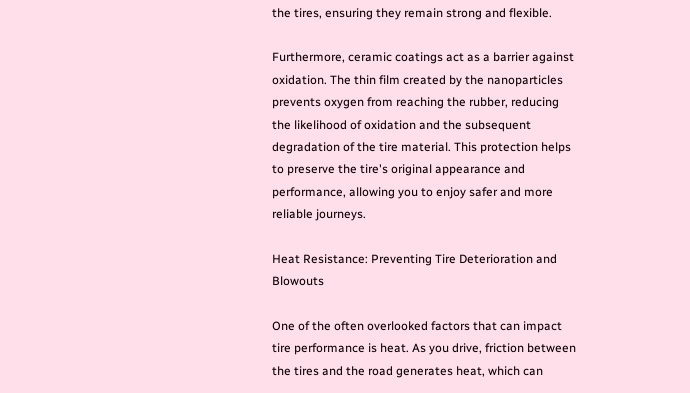the tires, ensuring they remain strong and flexible.

Furthermore, ceramic coatings act as a barrier against oxidation. The thin film created by the nanoparticles prevents oxygen from reaching the rubber, reducing the likelihood of oxidation and the subsequent degradation of the tire material. This protection helps to preserve the tire's original appearance and performance, allowing you to enjoy safer and more reliable journeys.

Heat Resistance: Preventing Tire Deterioration and Blowouts

One of the often overlooked factors that can impact tire performance is heat. As you drive, friction between the tires and the road generates heat, which can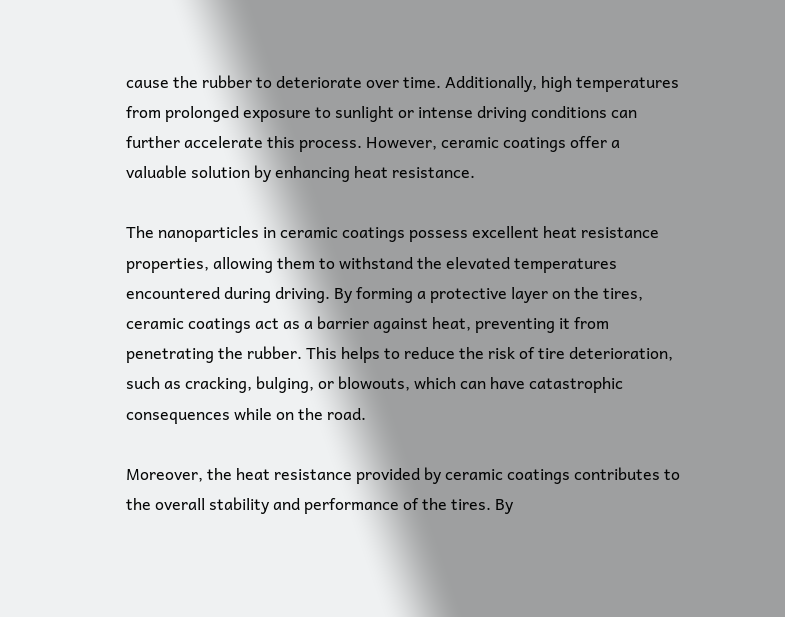cause the rubber to deteriorate over time. Additionally, high temperatures from prolonged exposure to sunlight or intense driving conditions can further accelerate this process. However, ceramic coatings offer a valuable solution by enhancing heat resistance.

The nanoparticles in ceramic coatings possess excellent heat resistance properties, allowing them to withstand the elevated temperatures encountered during driving. By forming a protective layer on the tires, ceramic coatings act as a barrier against heat, preventing it from penetrating the rubber. This helps to reduce the risk of tire deterioration, such as cracking, bulging, or blowouts, which can have catastrophic consequences while on the road.

Moreover, the heat resistance provided by ceramic coatings contributes to the overall stability and performance of the tires. By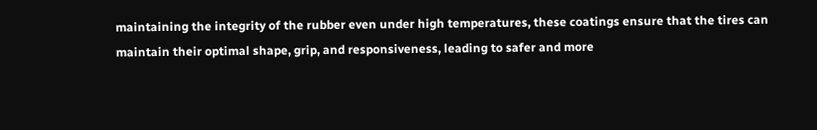maintaining the integrity of the rubber even under high temperatures, these coatings ensure that the tires can maintain their optimal shape, grip, and responsiveness, leading to safer and more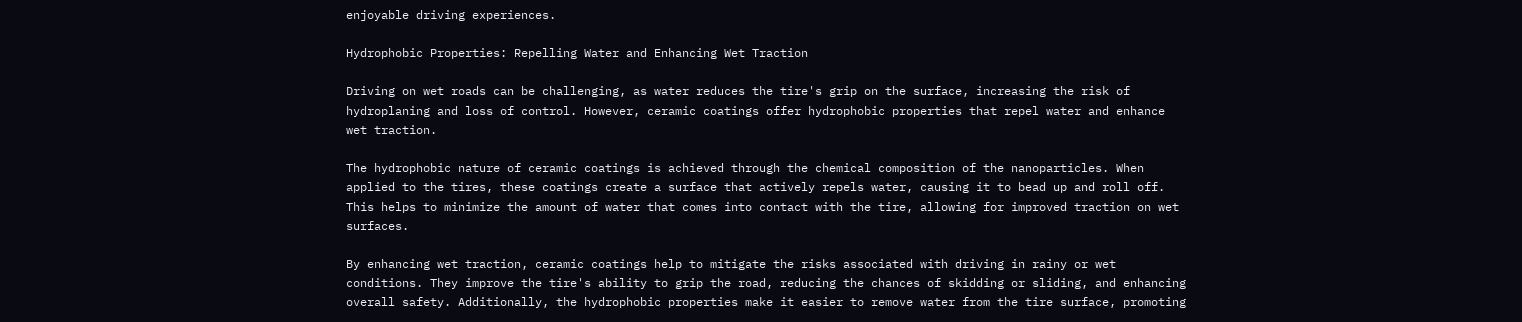enjoyable driving experiences.

Hydrophobic Properties: Repelling Water and Enhancing Wet Traction

Driving on wet roads can be challenging, as water reduces the tire's grip on the surface, increasing the risk of hydroplaning and loss of control. However, ceramic coatings offer hydrophobic properties that repel water and enhance wet traction.

The hydrophobic nature of ceramic coatings is achieved through the chemical composition of the nanoparticles. When applied to the tires, these coatings create a surface that actively repels water, causing it to bead up and roll off. This helps to minimize the amount of water that comes into contact with the tire, allowing for improved traction on wet surfaces.

By enhancing wet traction, ceramic coatings help to mitigate the risks associated with driving in rainy or wet conditions. They improve the tire's ability to grip the road, reducing the chances of skidding or sliding, and enhancing overall safety. Additionally, the hydrophobic properties make it easier to remove water from the tire surface, promoting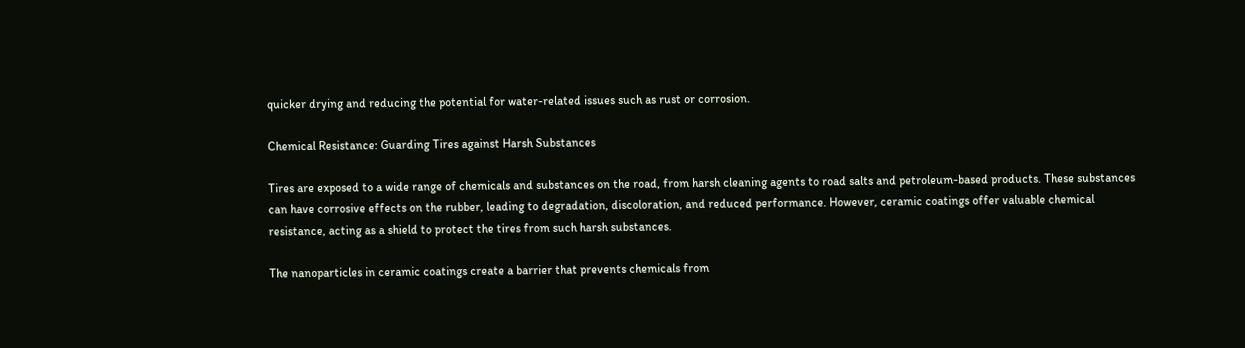quicker drying and reducing the potential for water-related issues such as rust or corrosion.

Chemical Resistance: Guarding Tires against Harsh Substances

Tires are exposed to a wide range of chemicals and substances on the road, from harsh cleaning agents to road salts and petroleum-based products. These substances can have corrosive effects on the rubber, leading to degradation, discoloration, and reduced performance. However, ceramic coatings offer valuable chemical resistance, acting as a shield to protect the tires from such harsh substances.

The nanoparticles in ceramic coatings create a barrier that prevents chemicals from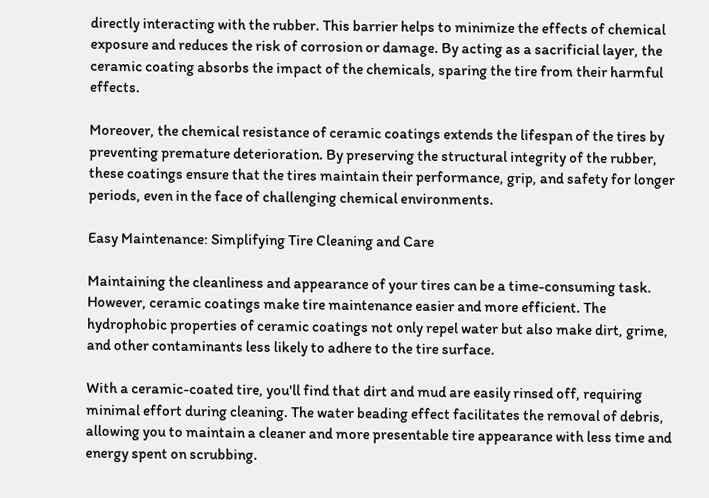directly interacting with the rubber. This barrier helps to minimize the effects of chemical exposure and reduces the risk of corrosion or damage. By acting as a sacrificial layer, the ceramic coating absorbs the impact of the chemicals, sparing the tire from their harmful effects.

Moreover, the chemical resistance of ceramic coatings extends the lifespan of the tires by preventing premature deterioration. By preserving the structural integrity of the rubber, these coatings ensure that the tires maintain their performance, grip, and safety for longer periods, even in the face of challenging chemical environments.

Easy Maintenance: Simplifying Tire Cleaning and Care

Maintaining the cleanliness and appearance of your tires can be a time-consuming task. However, ceramic coatings make tire maintenance easier and more efficient. The hydrophobic properties of ceramic coatings not only repel water but also make dirt, grime, and other contaminants less likely to adhere to the tire surface.

With a ceramic-coated tire, you'll find that dirt and mud are easily rinsed off, requiring minimal effort during cleaning. The water beading effect facilitates the removal of debris, allowing you to maintain a cleaner and more presentable tire appearance with less time and energy spent on scrubbing.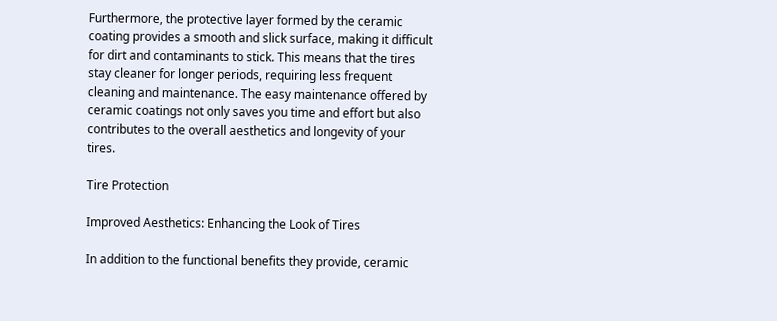Furthermore, the protective layer formed by the ceramic coating provides a smooth and slick surface, making it difficult for dirt and contaminants to stick. This means that the tires stay cleaner for longer periods, requiring less frequent cleaning and maintenance. The easy maintenance offered by ceramic coatings not only saves you time and effort but also contributes to the overall aesthetics and longevity of your tires.

Tire Protection

Improved Aesthetics: Enhancing the Look of Tires

In addition to the functional benefits they provide, ceramic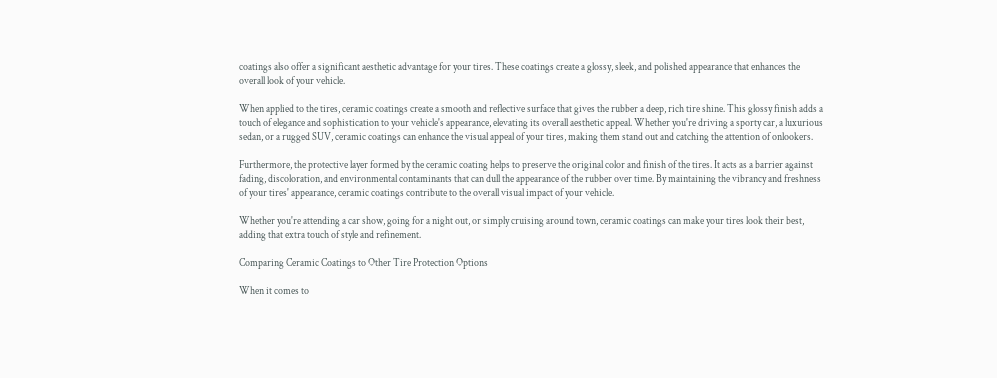coatings also offer a significant aesthetic advantage for your tires. These coatings create a glossy, sleek, and polished appearance that enhances the overall look of your vehicle.

When applied to the tires, ceramic coatings create a smooth and reflective surface that gives the rubber a deep, rich tire shine. This glossy finish adds a touch of elegance and sophistication to your vehicle's appearance, elevating its overall aesthetic appeal. Whether you're driving a sporty car, a luxurious sedan, or a rugged SUV, ceramic coatings can enhance the visual appeal of your tires, making them stand out and catching the attention of onlookers.

Furthermore, the protective layer formed by the ceramic coating helps to preserve the original color and finish of the tires. It acts as a barrier against fading, discoloration, and environmental contaminants that can dull the appearance of the rubber over time. By maintaining the vibrancy and freshness of your tires' appearance, ceramic coatings contribute to the overall visual impact of your vehicle.

Whether you're attending a car show, going for a night out, or simply cruising around town, ceramic coatings can make your tires look their best, adding that extra touch of style and refinement.

Comparing Ceramic Coatings to Other Tire Protection Options

When it comes to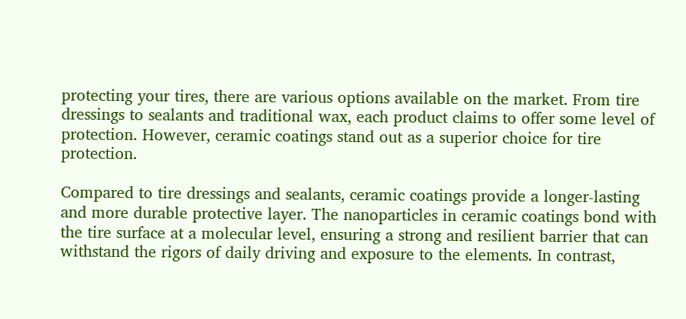protecting your tires, there are various options available on the market. From tire dressings to sealants and traditional wax, each product claims to offer some level of protection. However, ceramic coatings stand out as a superior choice for tire protection.

Compared to tire dressings and sealants, ceramic coatings provide a longer-lasting and more durable protective layer. The nanoparticles in ceramic coatings bond with the tire surface at a molecular level, ensuring a strong and resilient barrier that can withstand the rigors of daily driving and exposure to the elements. In contrast,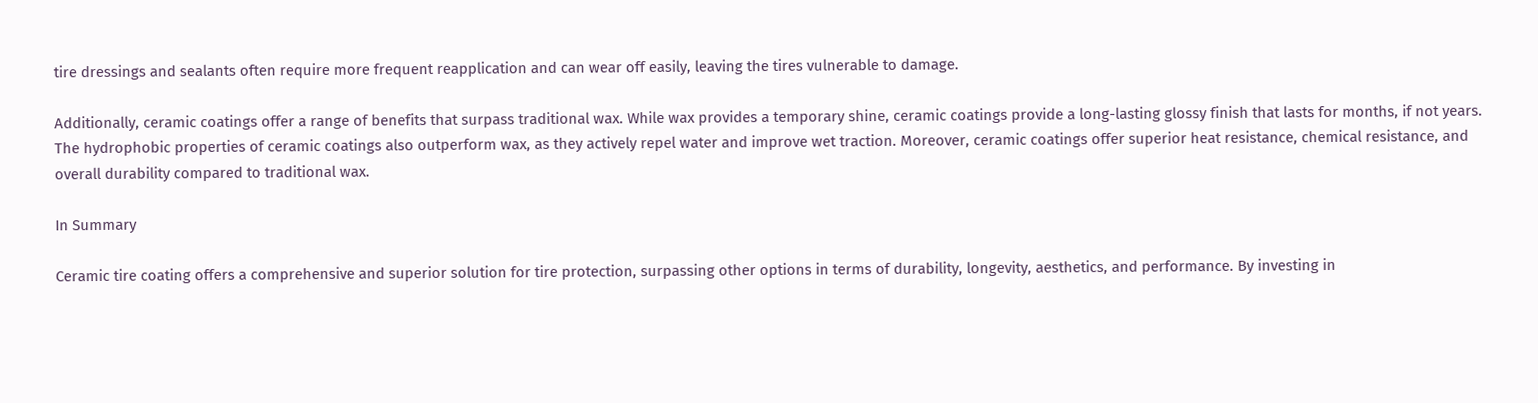tire dressings and sealants often require more frequent reapplication and can wear off easily, leaving the tires vulnerable to damage.

Additionally, ceramic coatings offer a range of benefits that surpass traditional wax. While wax provides a temporary shine, ceramic coatings provide a long-lasting glossy finish that lasts for months, if not years. The hydrophobic properties of ceramic coatings also outperform wax, as they actively repel water and improve wet traction. Moreover, ceramic coatings offer superior heat resistance, chemical resistance, and overall durability compared to traditional wax.

In Summary

Ceramic tire coating offers a comprehensive and superior solution for tire protection, surpassing other options in terms of durability, longevity, aesthetics, and performance. By investing in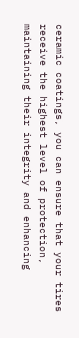ceramic coatings, you can ensure that your tires receive the highest level of protection, maintaining their integrity and enhancing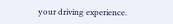your driving experience.